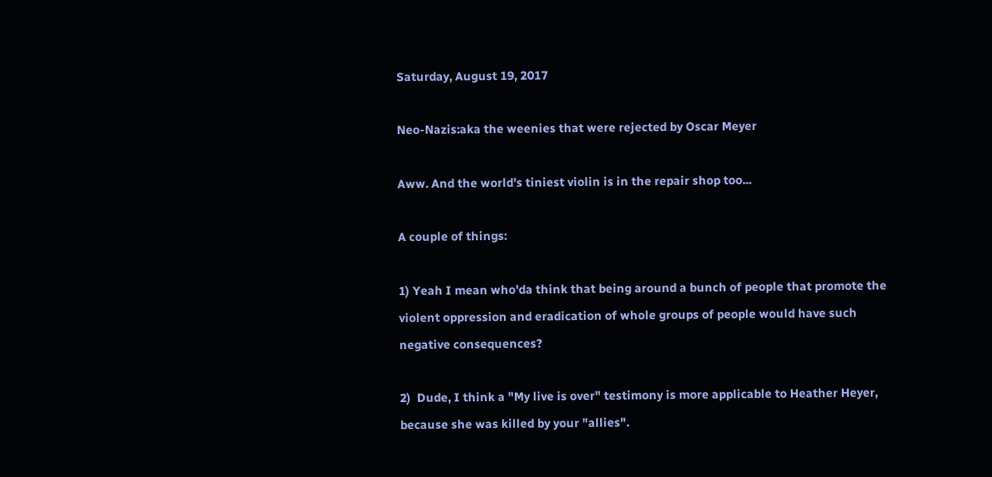Saturday, August 19, 2017

Neo-Nazis:aka the weenies that were rejected by Oscar Meyer

Aww. And the world's tiniest violin is in the repair shop too...

A couple of things:

1) Yeah I mean who'da think that being around a bunch of people that promote the violent oppression and eradication of whole groups of people would have such negative consequences?

2)  Dude, I think a "My live is over" testimony is more applicable to Heather Heyer, because she was killed by your "allies".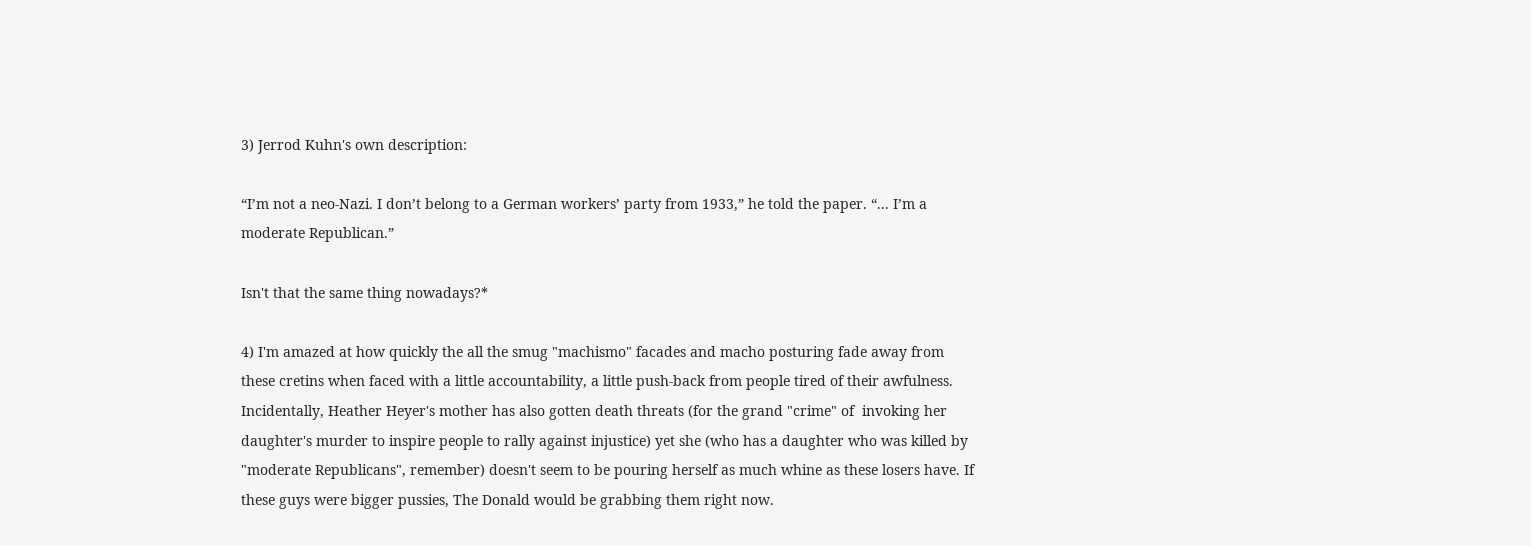3) Jerrod Kuhn's own description:

“I’m not a neo-Nazi. I don’t belong to a German workers’ party from 1933,” he told the paper. “... I’m a moderate Republican.”

Isn't that the same thing nowadays?*

4) I'm amazed at how quickly the all the smug "machismo" facades and macho posturing fade away from these cretins when faced with a little accountability, a little push-back from people tired of their awfulness. Incidentally, Heather Heyer's mother has also gotten death threats (for the grand "crime" of  invoking her daughter's murder to inspire people to rally against injustice) yet she (who has a daughter who was killed by "moderate Republicans", remember) doesn't seem to be pouring herself as much whine as these losers have. If these guys were bigger pussies, The Donald would be grabbing them right now.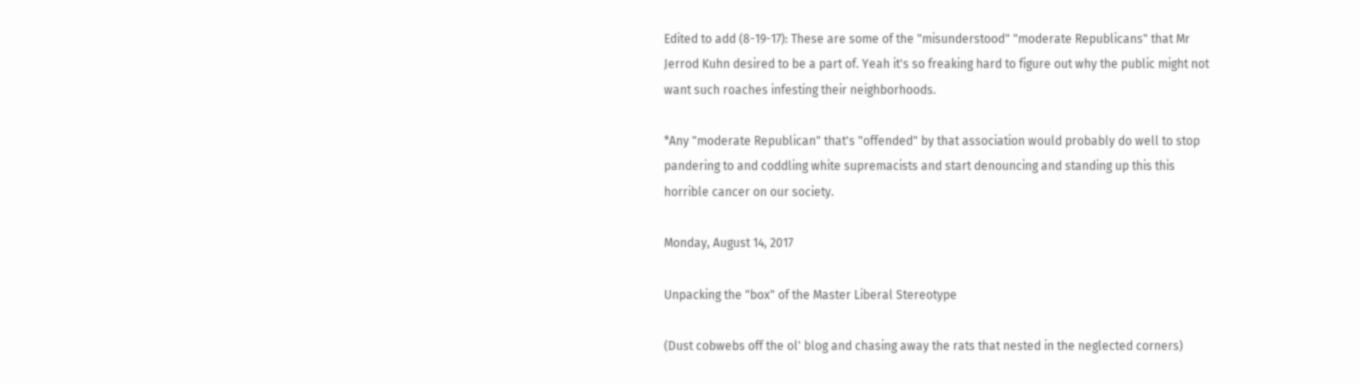Edited to add (8-19-17): These are some of the "misunderstood" "moderate Republicans" that Mr Jerrod Kuhn desired to be a part of. Yeah it's so freaking hard to figure out why the public might not want such roaches infesting their neighborhoods.

*Any "moderate Republican" that's "offended" by that association would probably do well to stop pandering to and coddling white supremacists and start denouncing and standing up this this horrible cancer on our society.

Monday, August 14, 2017

Unpacking the "box" of the Master Liberal Stereotype

(Dust cobwebs off the ol' blog and chasing away the rats that nested in the neglected corners)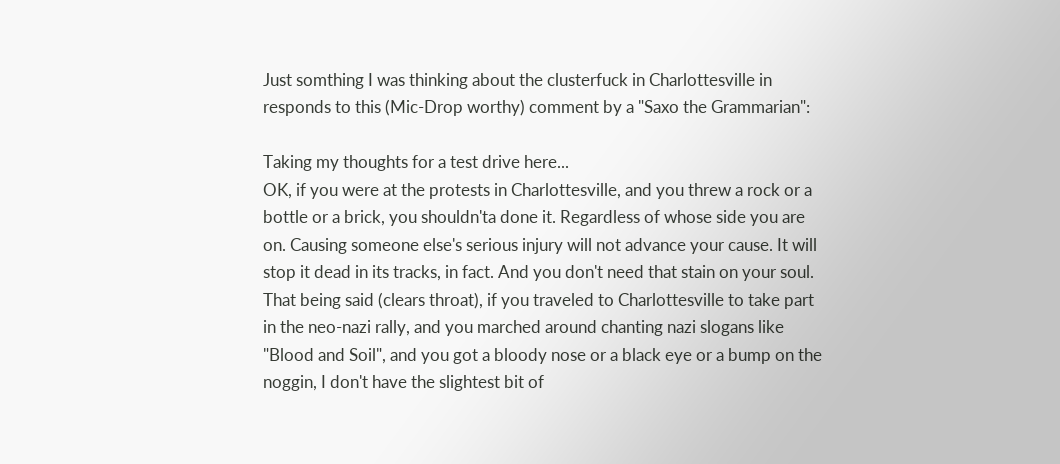Just somthing I was thinking about the clusterfuck in Charlottesville in responds to this (Mic-Drop worthy) comment by a "Saxo the Grammarian":

Taking my thoughts for a test drive here...
OK, if you were at the protests in Charlottesville, and you threw a rock or a bottle or a brick, you shouldn'ta done it. Regardless of whose side you are on. Causing someone else's serious injury will not advance your cause. It will stop it dead in its tracks, in fact. And you don't need that stain on your soul.
That being said (clears throat), if you traveled to Charlottesville to take part in the neo-nazi rally, and you marched around chanting nazi slogans like "Blood and Soil", and you got a bloody nose or a black eye or a bump on the noggin, I don't have the slightest bit of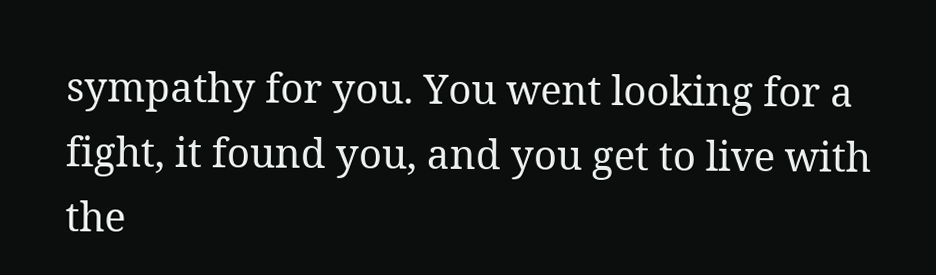sympathy for you. You went looking for a fight, it found you, and you get to live with the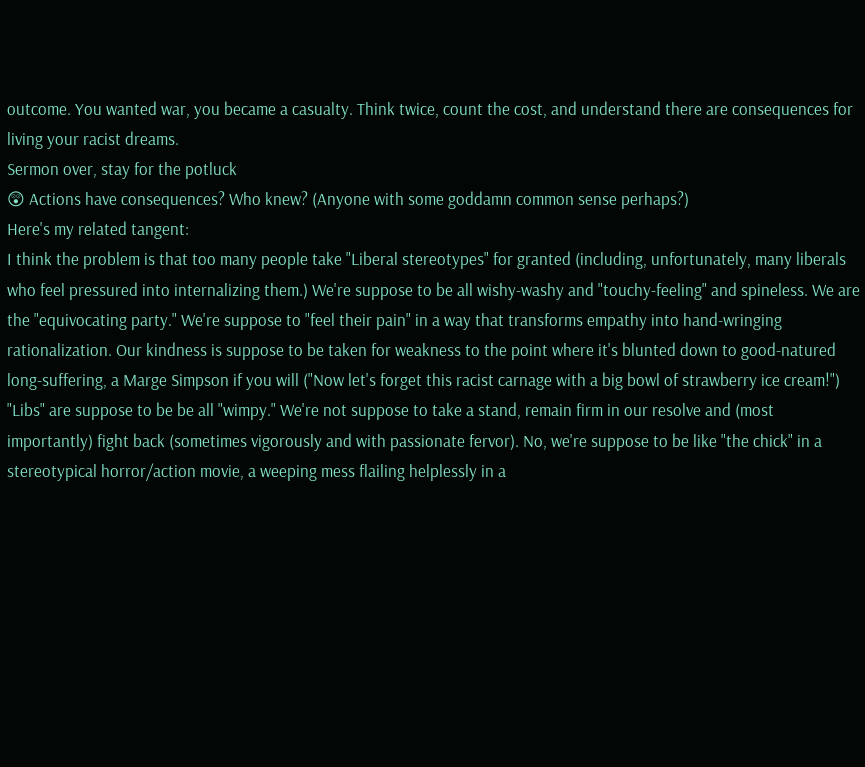outcome. You wanted war, you became a casualty. Think twice, count the cost, and understand there are consequences for living your racist dreams.
Sermon over, stay for the potluck
😲 Actions have consequences? Who knew? (Anyone with some goddamn common sense perhaps?)
Here's my related tangent:
I think the problem is that too many people take "Liberal stereotypes" for granted (including, unfortunately, many liberals who feel pressured into internalizing them.) We're suppose to be all wishy-washy and "touchy-feeling" and spineless. We are the "equivocating party." We're suppose to "feel their pain" in a way that transforms empathy into hand-wringing rationalization. Our kindness is suppose to be taken for weakness to the point where it's blunted down to good-natured long-suffering, a Marge Simpson if you will ("Now let's forget this racist carnage with a big bowl of strawberry ice cream!") "Libs" are suppose to be be all "wimpy." We're not suppose to take a stand, remain firm in our resolve and (most importantly) fight back (sometimes vigorously and with passionate fervor). No, we're suppose to be like "the chick" in a stereotypical horror/action movie, a weeping mess flailing helplessly in a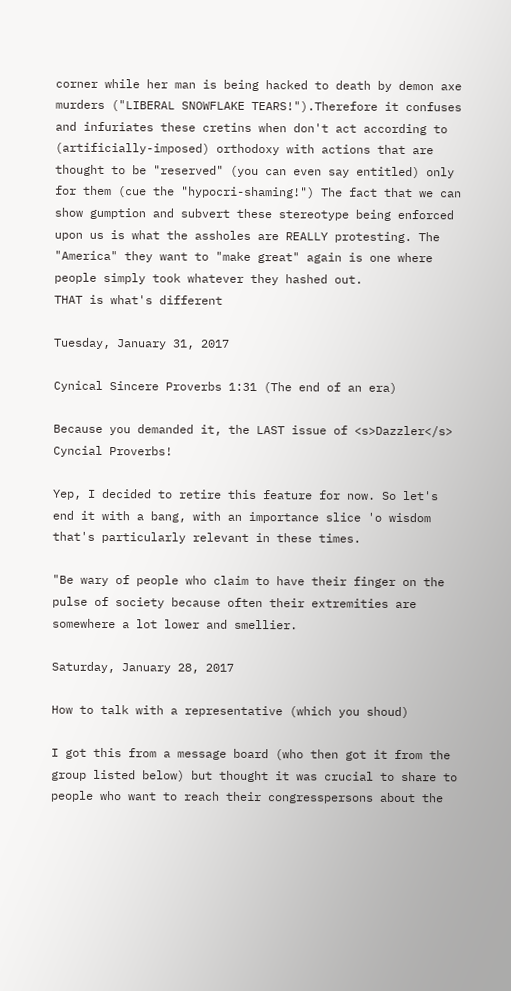corner while her man is being hacked to death by demon axe murders ("LIBERAL SNOWFLAKE TEARS!").Therefore it confuses and infuriates these cretins when don't act according to (artificially-imposed) orthodoxy with actions that are thought to be "reserved" (you can even say entitled) only for them (cue the "hypocri-shaming!") The fact that we can show gumption and subvert these stereotype being enforced upon us is what the assholes are REALLY protesting. The "America" they want to "make great" again is one where people simply took whatever they hashed out.
THAT is what's different

Tuesday, January 31, 2017

Cynical Sincere Proverbs 1:31 (The end of an era)

Because you demanded it, the LAST issue of <s>Dazzler</s> Cyncial Proverbs!

Yep, I decided to retire this feature for now. So let's end it with a bang, with an importance slice 'o wisdom that's particularly relevant in these times.

"Be wary of people who claim to have their finger on the pulse of society because often their extremities are somewhere a lot lower and smellier.

Saturday, January 28, 2017

How to talk with a representative (which you shoud)

I got this from a message board (who then got it from the group listed below) but thought it was crucial to share to people who want to reach their congresspersons about the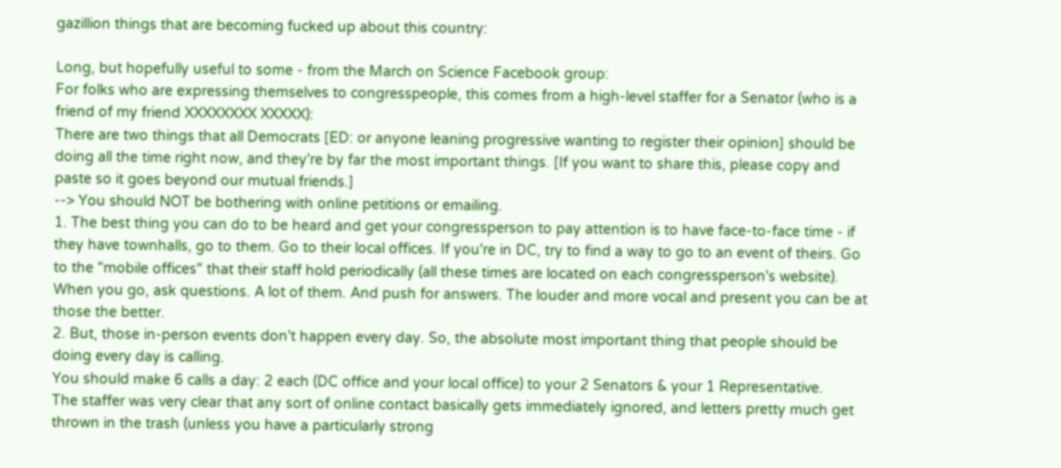gazillion things that are becoming fucked up about this country:

Long, but hopefully useful to some - from the March on Science Facebook group:
For folks who are expressing themselves to congresspeople, this comes from a high-level staffer for a Senator (who is a friend of my friend XXXXXXXX XXXXX):
There are two things that all Democrats [ED: or anyone leaning progressive wanting to register their opinion] should be doing all the time right now, and they're by far the most important things. [If you want to share this, please copy and paste so it goes beyond our mutual friends.]
--> You should NOT be bothering with online petitions or emailing.
1. The best thing you can do to be heard and get your congressperson to pay attention is to have face-to-face time - if they have townhalls, go to them. Go to their local offices. If you're in DC, try to find a way to go to an event of theirs. Go to the "mobile offices" that their staff hold periodically (all these times are located on each congressperson's website). When you go, ask questions. A lot of them. And push for answers. The louder and more vocal and present you can be at those the better.
2. But, those in-person events don't happen every day. So, the absolute most important thing that people should be doing every day is calling.
You should make 6 calls a day: 2 each (DC office and your local office) to your 2 Senators & your 1 Representative.
The staffer was very clear that any sort of online contact basically gets immediately ignored, and letters pretty much get thrown in the trash (unless you have a particularly strong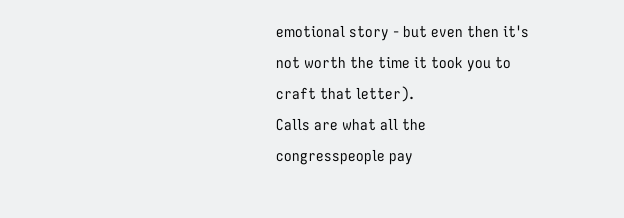emotional story - but even then it's not worth the time it took you to craft that letter).
Calls are what all the congresspeople pay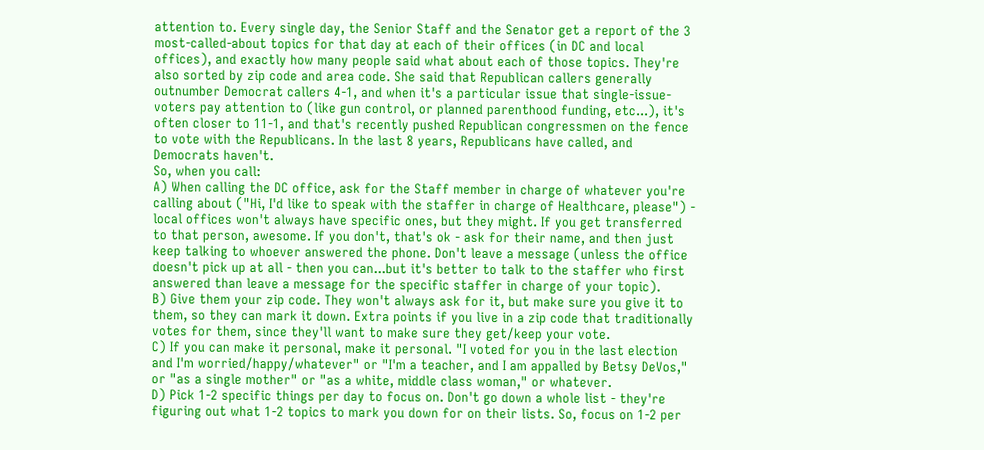attention to. Every single day, the Senior Staff and the Senator get a report of the 3 most-called-about topics for that day at each of their offices (in DC and local offices), and exactly how many people said what about each of those topics. They're also sorted by zip code and area code. She said that Republican callers generally outnumber Democrat callers 4-1, and when it's a particular issue that single-issue-voters pay attention to (like gun control, or planned parenthood funding, etc...), it's often closer to 11-1, and that's recently pushed Republican congressmen on the fence to vote with the Republicans. In the last 8 years, Republicans have called, and Democrats haven't.
So, when you call:
A) When calling the DC office, ask for the Staff member in charge of whatever you're calling about ("Hi, I'd like to speak with the staffer in charge of Healthcare, please") - local offices won't always have specific ones, but they might. If you get transferred to that person, awesome. If you don't, that's ok - ask for their name, and then just keep talking to whoever answered the phone. Don't leave a message (unless the office doesn't pick up at all - then you can...but it's better to talk to the staffer who first answered than leave a message for the specific staffer in charge of your topic).
B) Give them your zip code. They won't always ask for it, but make sure you give it to them, so they can mark it down. Extra points if you live in a zip code that traditionally votes for them, since they'll want to make sure they get/keep your vote.
C) If you can make it personal, make it personal. "I voted for you in the last election and I'm worried/happy/whatever" or "I'm a teacher, and I am appalled by Betsy DeVos," or "as a single mother" or "as a white, middle class woman," or whatever.
D) Pick 1-2 specific things per day to focus on. Don't go down a whole list - they're figuring out what 1-2 topics to mark you down for on their lists. So, focus on 1-2 per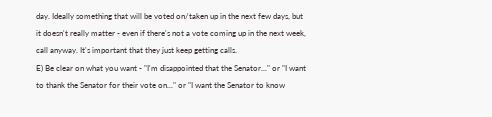day. Ideally something that will be voted on/taken up in the next few days, but it doesn't really matter - even if there's not a vote coming up in the next week, call anyway. It's important that they just keep getting calls.
E) Be clear on what you want - "I'm disappointed that the Senator..." or "I want to thank the Senator for their vote on..." or "I want the Senator to know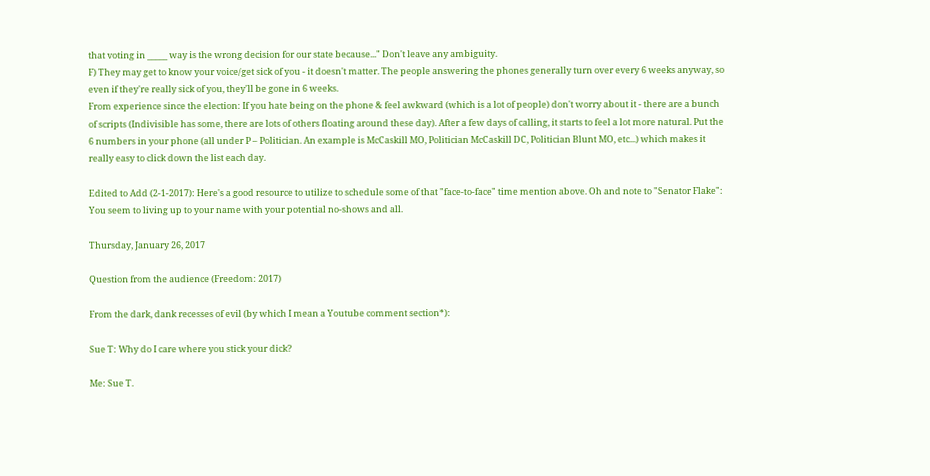that voting in _____ way is the wrong decision for our state because..." Don't leave any ambiguity.
F) They may get to know your voice/get sick of you - it doesn't matter. The people answering the phones generally turn over every 6 weeks anyway, so even if they're really sick of you, they'll be gone in 6 weeks.
From experience since the election: If you hate being on the phone & feel awkward (which is a lot of people) don't worry about it - there are a bunch of scripts (Indivisible has some, there are lots of others floating around these day). After a few days of calling, it starts to feel a lot more natural. Put the 6 numbers in your phone (all under P – Politician. An example is McCaskill MO, Politician McCaskill DC, Politician Blunt MO, etc...) which makes it really easy to click down the list each day.

Edited to Add (2-1-2017): Here's a good resource to utilize to schedule some of that "face-to-face" time mention above. Oh and note to "Senator Flake": You seem to living up to your name with your potential no-shows and all.

Thursday, January 26, 2017

Question from the audience (Freedom: 2017)

From the dark, dank recesses of evil (by which I mean a Youtube comment section*):

Sue T: Why do I care where you stick your dick?

Me: Sue T.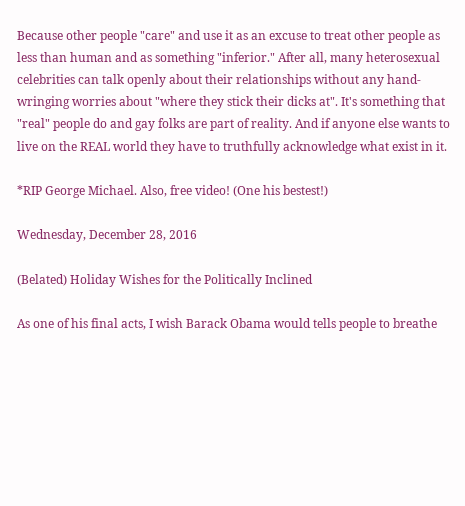Because other people "care" and use it as an excuse to treat other people as less than human and as something "inferior." After all, many heterosexual celebrities can talk openly about their relationships without any hand-wringing worries about "where they stick their dicks at". It's something that "real" people do and gay folks are part of reality. And if anyone else wants to live on the REAL world they have to truthfully acknowledge what exist in it.

*RIP George Michael. Also, free video! (One his bestest!)

Wednesday, December 28, 2016

(Belated) Holiday Wishes for the Politically Inclined

As one of his final acts, I wish Barack Obama would tells people to breathe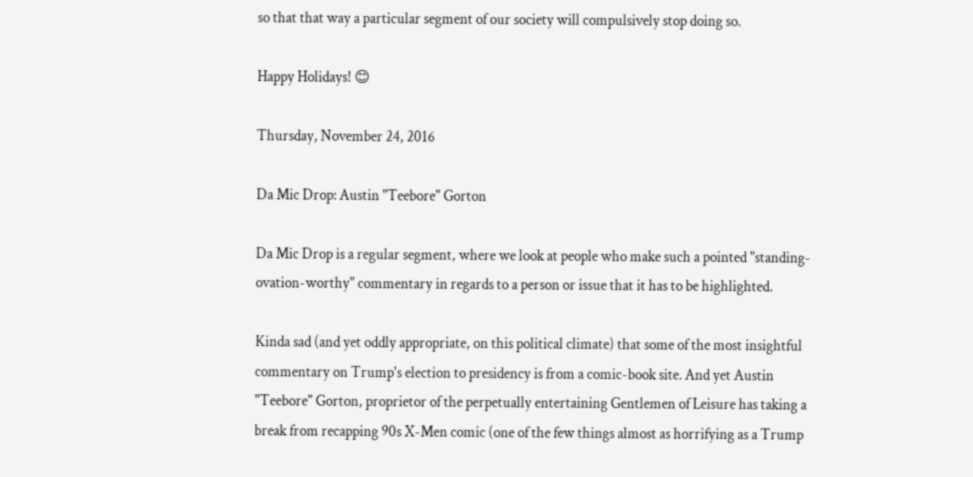so that that way a particular segment of our society will compulsively stop doing so.

Happy Holidays! 😊

Thursday, November 24, 2016

Da Mic Drop: Austin "Teebore" Gorton

Da Mic Drop is a regular segment, where we look at people who make such a pointed "standing-ovation-worthy" commentary in regards to a person or issue that it has to be highlighted.

Kinda sad (and yet oddly appropriate, on this political climate) that some of the most insightful commentary on Trump's election to presidency is from a comic-book site. And yet Austin "Teebore" Gorton, proprietor of the perpetually entertaining Gentlemen of Leisure has taking a break from recapping 90s X-Men comic (one of the few things almost as horrifying as a Trump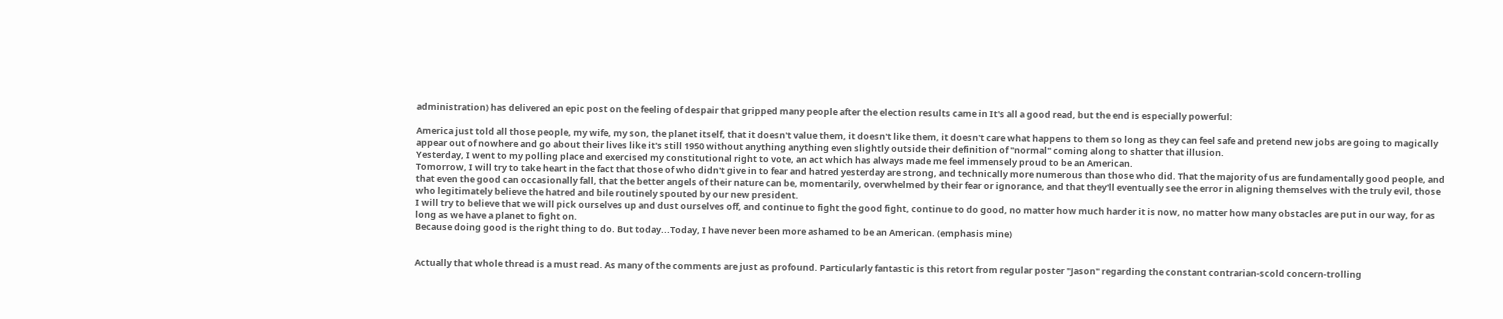administration) has delivered an epic post on the feeling of despair that gripped many people after the election results came in It's all a good read, but the end is especially powerful:

America just told all those people, my wife, my son, the planet itself, that it doesn't value them, it doesn't like them, it doesn't care what happens to them so long as they can feel safe and pretend new jobs are going to magically appear out of nowhere and go about their lives like it's still 1950 without anything anything even slightly outside their definition of "normal" coming along to shatter that illusion.
Yesterday, I went to my polling place and exercised my constitutional right to vote, an act which has always made me feel immensely proud to be an American.
Tomorrow, I will try to take heart in the fact that those of who didn't give in to fear and hatred yesterday are strong, and technically more numerous than those who did. That the majority of us are fundamentally good people, and that even the good can occasionally fall, that the better angels of their nature can be, momentarily, overwhelmed by their fear or ignorance, and that they'll eventually see the error in aligning themselves with the truly evil, those who legitimately believe the hatred and bile routinely spouted by our new president.
I will try to believe that we will pick ourselves up and dust ourselves off, and continue to fight the good fight, continue to do good, no matter how much harder it is now, no matter how many obstacles are put in our way, for as long as we have a planet to fight on.
Because doing good is the right thing to do. But today...Today, I have never been more ashamed to be an American. (emphasis mine)


Actually that whole thread is a must read. As many of the comments are just as profound. Particularly fantastic is this retort from regular poster "Jason" regarding the constant contrarian-scold concern-trolling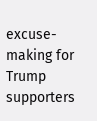excuse-making for Trump supporters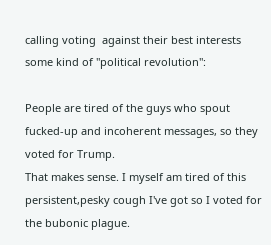calling voting  against their best interests some kind of "political revolution":

People are tired of the guys who spout fucked-up and incoherent messages, so they voted for Trump.
That makes sense. I myself am tired of this persistent,pesky cough I've got so I voted for the bubonic plague.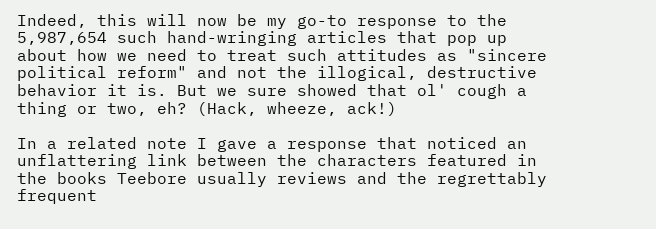Indeed, this will now be my go-to response to the 5,987,654 such hand-wringing articles that pop up about how we need to treat such attitudes as "sincere political reform" and not the illogical, destructive behavior it is. But we sure showed that ol' cough a thing or two, eh? (Hack, wheeze, ack!)

In a related note I gave a response that noticed an unflattering link between the characters featured in the books Teebore usually reviews and the regrettably  frequent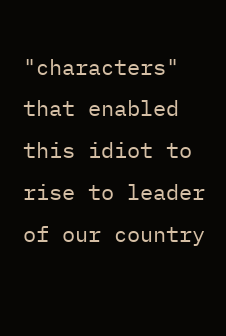"characters" that enabled this idiot to rise to leader of our country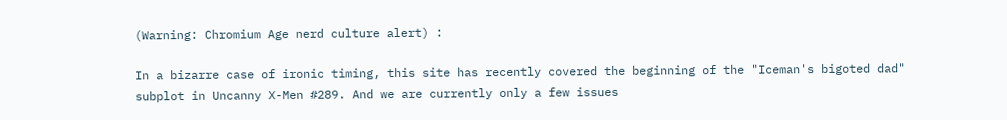(Warning: Chromium Age nerd culture alert) :

In a bizarre case of ironic timing, this site has recently covered the beginning of the "Iceman's bigoted dad" subplot in Uncanny X-Men #289. And we are currently only a few issues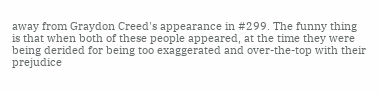away from Graydon Creed's appearance in #299. The funny thing is that when both of these people appeared, at the time they were being derided for being too exaggerated and over-the-top with their prejudice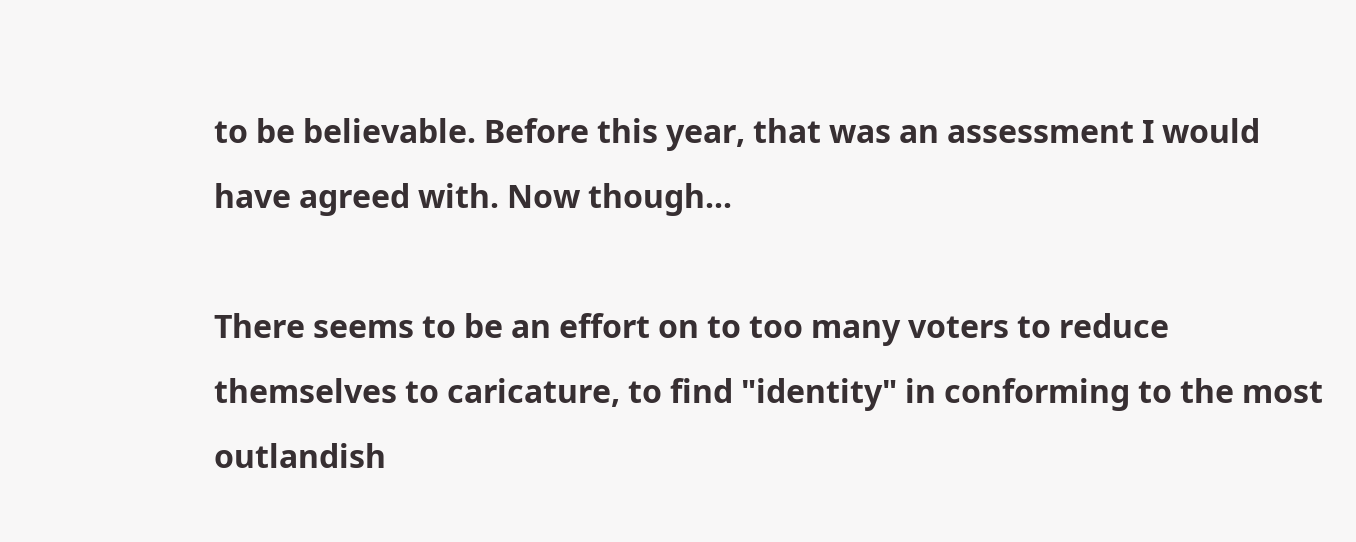to be believable. Before this year, that was an assessment I would have agreed with. Now though...

There seems to be an effort on to too many voters to reduce themselves to caricature, to find "identity" in conforming to the most outlandish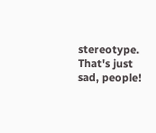stereotype. That's just sad, people!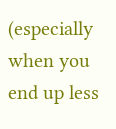(especially when you end up less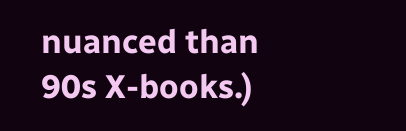nuanced than 90s X-books.)